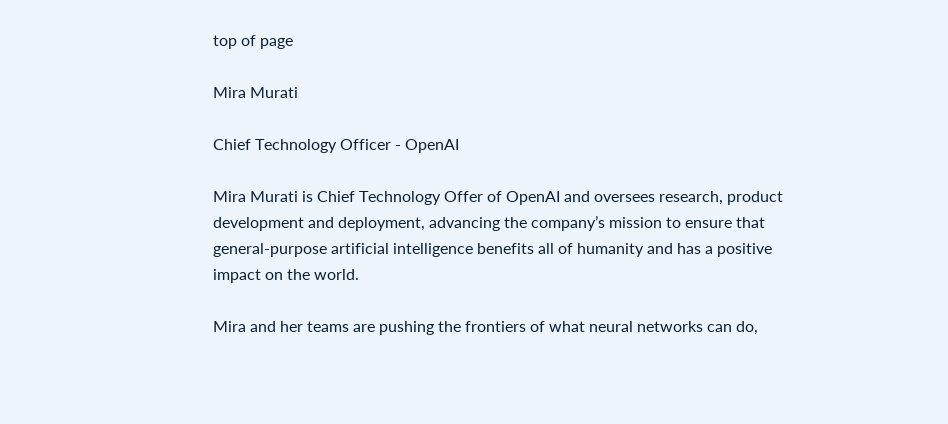top of page

Mira Murati

Chief Technology Officer - OpenAI

Mira Murati is Chief Technology Offer of OpenAI and oversees research, product development and deployment, advancing the company’s mission to ensure that general-purpose artificial intelligence benefits all of humanity and has a positive impact on the world.

Mira and her teams are pushing the frontiers of what neural networks can do,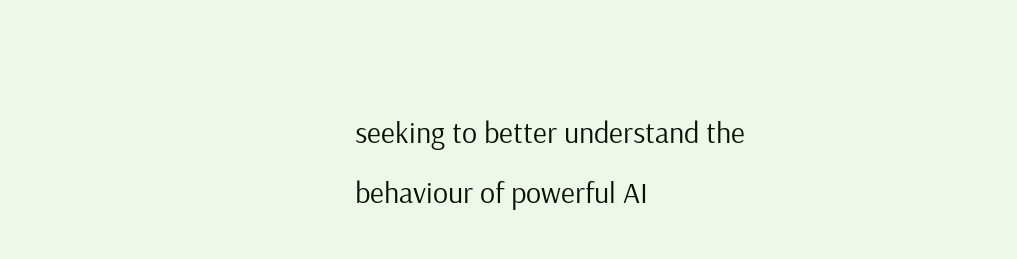seeking to better understand the behaviour of powerful AI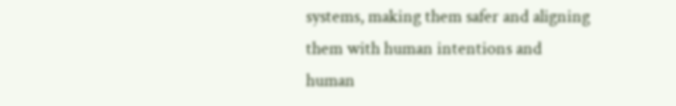systems, making them safer and aligning them with human intentions and human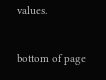values.


bottom of page